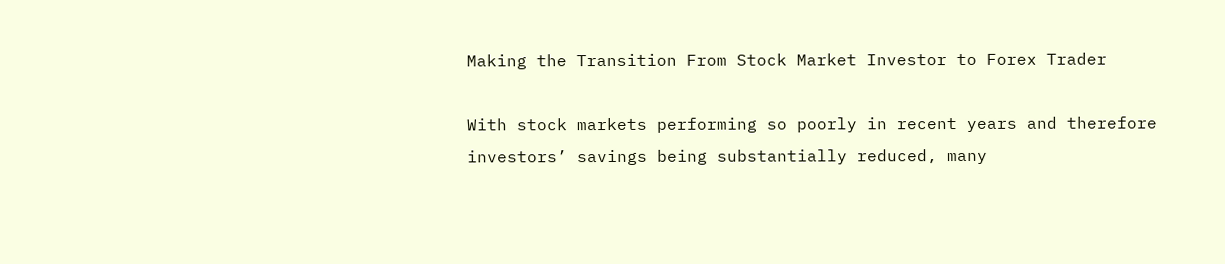Making the Transition From Stock Market Investor to Forex Trader

With stock markets performing so poorly in recent years and therefore investors’ savings being substantially reduced, many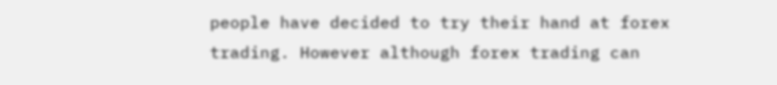people have decided to try their hand at forex trading. However although forex trading can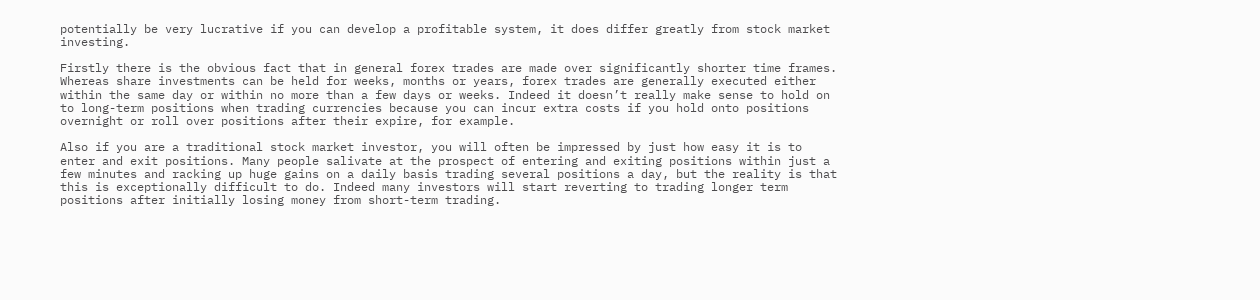potentially be very lucrative if you can develop a profitable system, it does differ greatly from stock market investing.

Firstly there is the obvious fact that in general forex trades are made over significantly shorter time frames. Whereas share investments can be held for weeks, months or years, forex trades are generally executed either within the same day or within no more than a few days or weeks. Indeed it doesn’t really make sense to hold on to long-term positions when trading currencies because you can incur extra costs if you hold onto positions overnight or roll over positions after their expire, for example.

Also if you are a traditional stock market investor, you will often be impressed by just how easy it is to enter and exit positions. Many people salivate at the prospect of entering and exiting positions within just a few minutes and racking up huge gains on a daily basis trading several positions a day, but the reality is that this is exceptionally difficult to do. Indeed many investors will start reverting to trading longer term positions after initially losing money from short-term trading.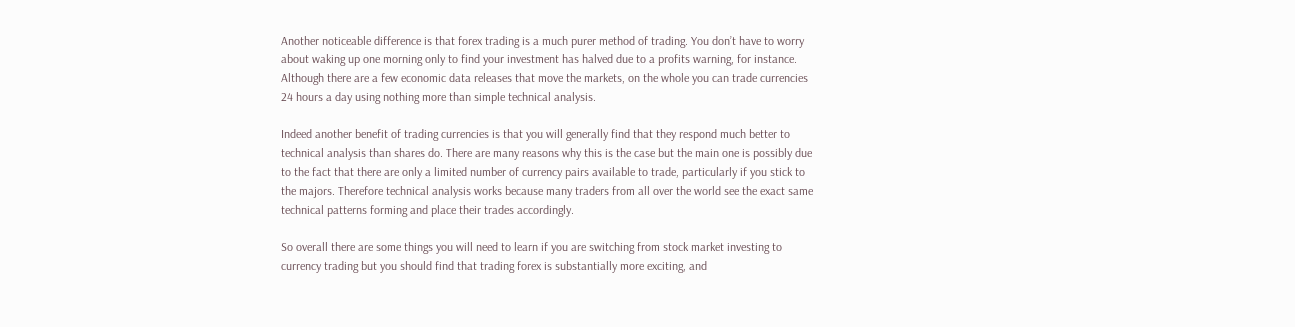Another noticeable difference is that forex trading is a much purer method of trading. You don’t have to worry about waking up one morning only to find your investment has halved due to a profits warning, for instance. Although there are a few economic data releases that move the markets, on the whole you can trade currencies 24 hours a day using nothing more than simple technical analysis.

Indeed another benefit of trading currencies is that you will generally find that they respond much better to technical analysis than shares do. There are many reasons why this is the case but the main one is possibly due to the fact that there are only a limited number of currency pairs available to trade, particularly if you stick to the majors. Therefore technical analysis works because many traders from all over the world see the exact same technical patterns forming and place their trades accordingly.

So overall there are some things you will need to learn if you are switching from stock market investing to currency trading but you should find that trading forex is substantially more exciting, and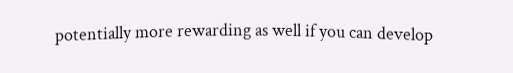potentially more rewarding as well if you can develop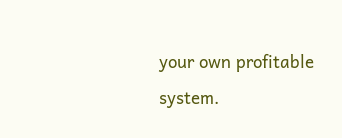your own profitable system.